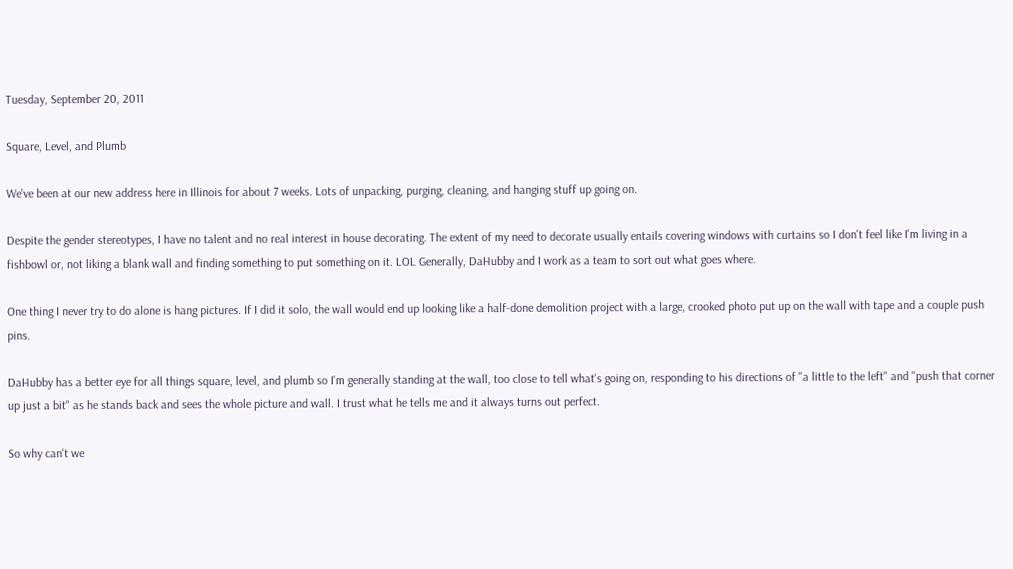Tuesday, September 20, 2011

Square, Level, and Plumb

We've been at our new address here in Illinois for about 7 weeks. Lots of unpacking, purging, cleaning, and hanging stuff up going on.

Despite the gender stereotypes, I have no talent and no real interest in house decorating. The extent of my need to decorate usually entails covering windows with curtains so I don't feel like I'm living in a fishbowl or, not liking a blank wall and finding something to put something on it. LOL Generally, DaHubby and I work as a team to sort out what goes where.

One thing I never try to do alone is hang pictures. If I did it solo, the wall would end up looking like a half-done demolition project with a large, crooked photo put up on the wall with tape and a couple push pins.

DaHubby has a better eye for all things square, level, and plumb so I'm generally standing at the wall, too close to tell what's going on, responding to his directions of "a little to the left" and "push that corner up just a bit" as he stands back and sees the whole picture and wall. I trust what he tells me and it always turns out perfect.

So why can't we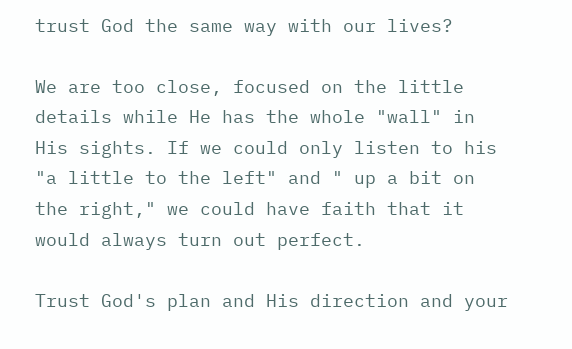trust God the same way with our lives?

We are too close, focused on the little details while He has the whole "wall" in His sights. If we could only listen to his "a little to the left" and " up a bit on the right," we could have faith that it would always turn out perfect.

Trust God's plan and His direction and your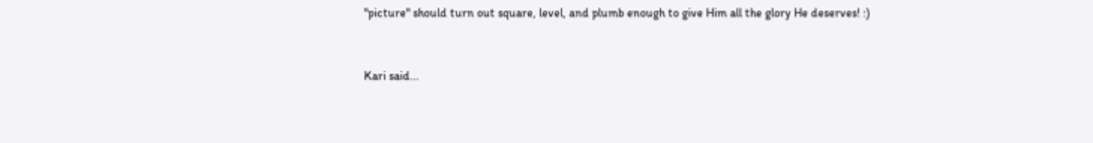"picture" should turn out square, level, and plumb enough to give Him all the glory He deserves! :)


Kari said...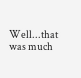Well...that was much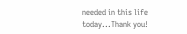needed in this life today...Thank you!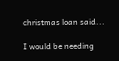christmas loan said...

I would be needing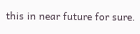this in near future for sure.